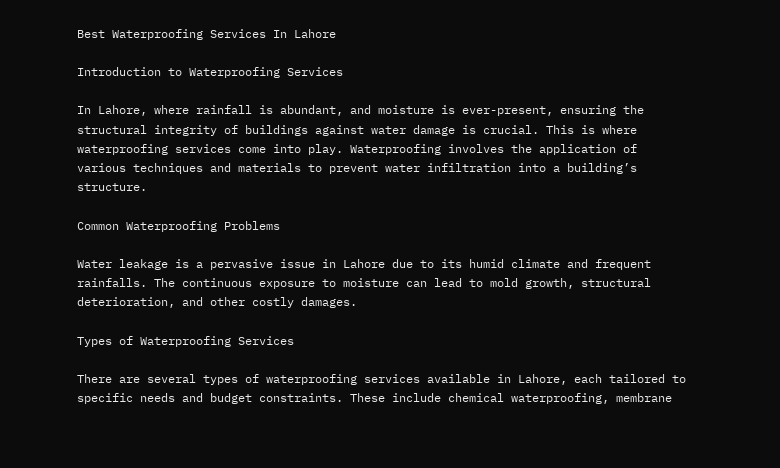Best Waterproofing Services In Lahore

Introduction to Waterproofing Services

In Lahore, where rainfall is abundant, and moisture is ever-present, ensuring the structural integrity of buildings against water damage is crucial. This is where waterproofing services come into play. Waterproofing involves the application of various techniques and materials to prevent water infiltration into a building’s structure.

Common Waterproofing Problems

Water leakage is a pervasive issue in Lahore due to its humid climate and frequent rainfalls. The continuous exposure to moisture can lead to mold growth, structural deterioration, and other costly damages.

Types of Waterproofing Services

There are several types of waterproofing services available in Lahore, each tailored to specific needs and budget constraints. These include chemical waterproofing, membrane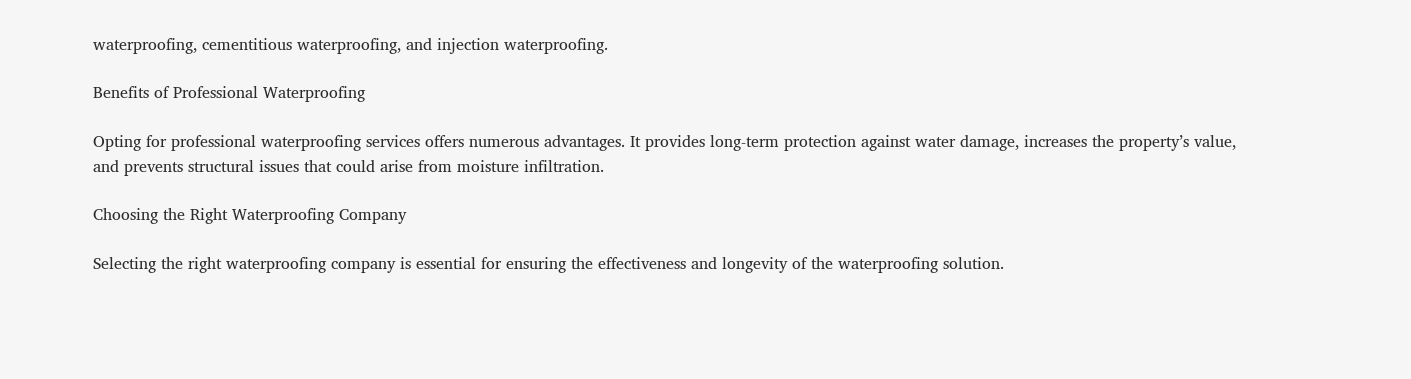waterproofing, cementitious waterproofing, and injection waterproofing.

Benefits of Professional Waterproofing

Opting for professional waterproofing services offers numerous advantages. It provides long-term protection against water damage, increases the property’s value, and prevents structural issues that could arise from moisture infiltration.

Choosing the Right Waterproofing Company

Selecting the right waterproofing company is essential for ensuring the effectiveness and longevity of the waterproofing solution.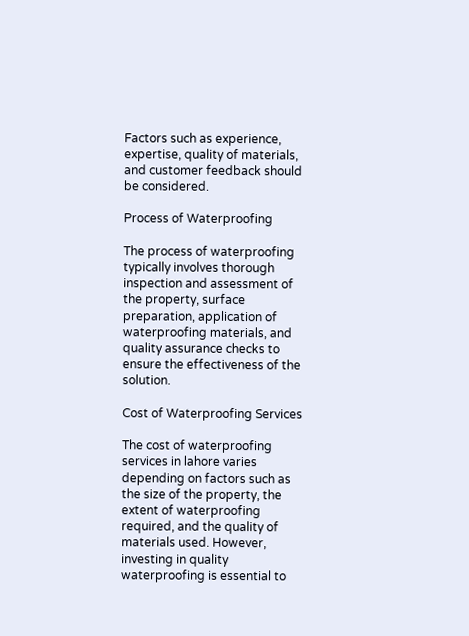Factors such as experience, expertise, quality of materials, and customer feedback should be considered.

Process of Waterproofing

The process of waterproofing typically involves thorough inspection and assessment of the property, surface preparation, application of waterproofing materials, and quality assurance checks to ensure the effectiveness of the solution.

Cost of Waterproofing Services

The cost of waterproofing services in lahore varies depending on factors such as the size of the property, the extent of waterproofing required, and the quality of materials used. However, investing in quality waterproofing is essential to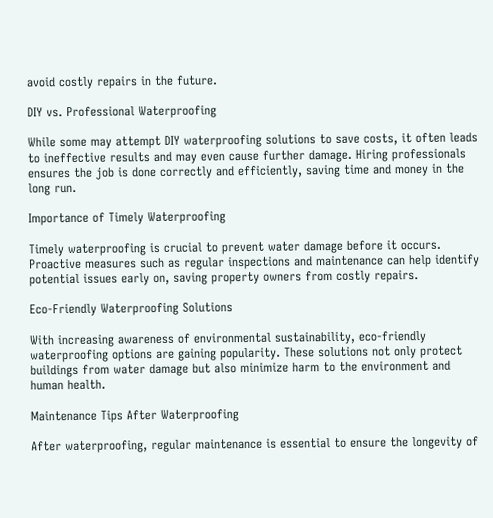avoid costly repairs in the future.

DIY vs. Professional Waterproofing

While some may attempt DIY waterproofing solutions to save costs, it often leads to ineffective results and may even cause further damage. Hiring professionals ensures the job is done correctly and efficiently, saving time and money in the long run.

Importance of Timely Waterproofing

Timely waterproofing is crucial to prevent water damage before it occurs. Proactive measures such as regular inspections and maintenance can help identify potential issues early on, saving property owners from costly repairs.

Eco-Friendly Waterproofing Solutions

With increasing awareness of environmental sustainability, eco-friendly waterproofing options are gaining popularity. These solutions not only protect buildings from water damage but also minimize harm to the environment and human health.

Maintenance Tips After Waterproofing

After waterproofing, regular maintenance is essential to ensure the longevity of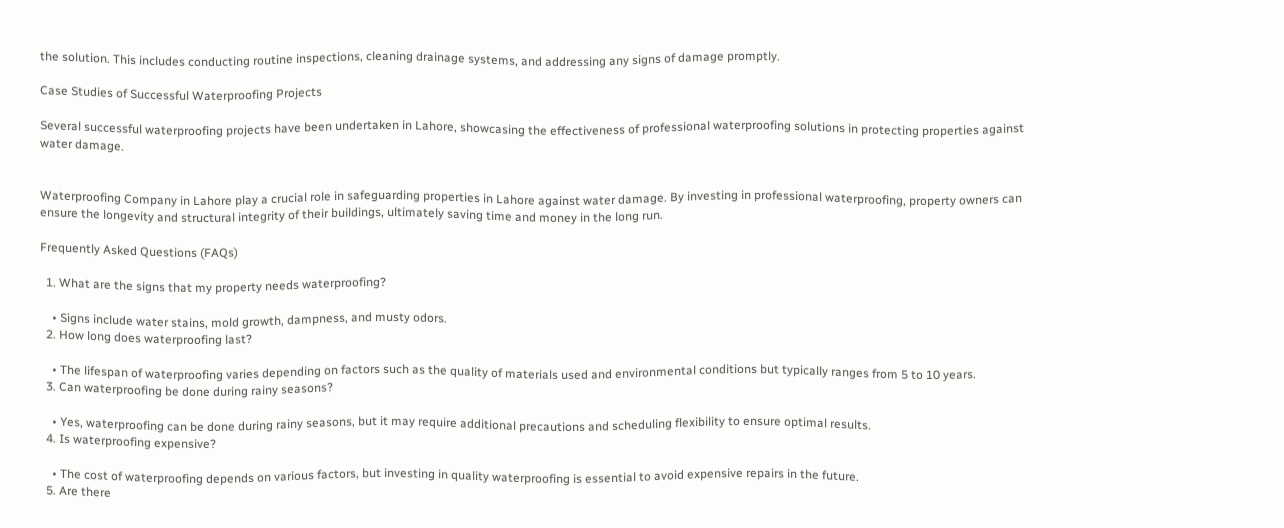the solution. This includes conducting routine inspections, cleaning drainage systems, and addressing any signs of damage promptly.

Case Studies of Successful Waterproofing Projects

Several successful waterproofing projects have been undertaken in Lahore, showcasing the effectiveness of professional waterproofing solutions in protecting properties against water damage.


Waterproofing Company in Lahore play a crucial role in safeguarding properties in Lahore against water damage. By investing in professional waterproofing, property owners can ensure the longevity and structural integrity of their buildings, ultimately saving time and money in the long run.

Frequently Asked Questions (FAQs)

  1. What are the signs that my property needs waterproofing?

    • Signs include water stains, mold growth, dampness, and musty odors.
  2. How long does waterproofing last?

    • The lifespan of waterproofing varies depending on factors such as the quality of materials used and environmental conditions but typically ranges from 5 to 10 years.
  3. Can waterproofing be done during rainy seasons?

    • Yes, waterproofing can be done during rainy seasons, but it may require additional precautions and scheduling flexibility to ensure optimal results.
  4. Is waterproofing expensive?

    • The cost of waterproofing depends on various factors, but investing in quality waterproofing is essential to avoid expensive repairs in the future.
  5. Are there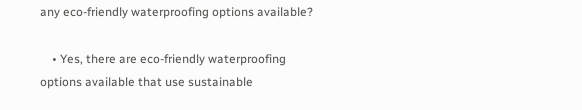any eco-friendly waterproofing options available?

    • Yes, there are eco-friendly waterproofing options available that use sustainable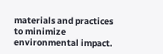materials and practices to minimize environmental impact.